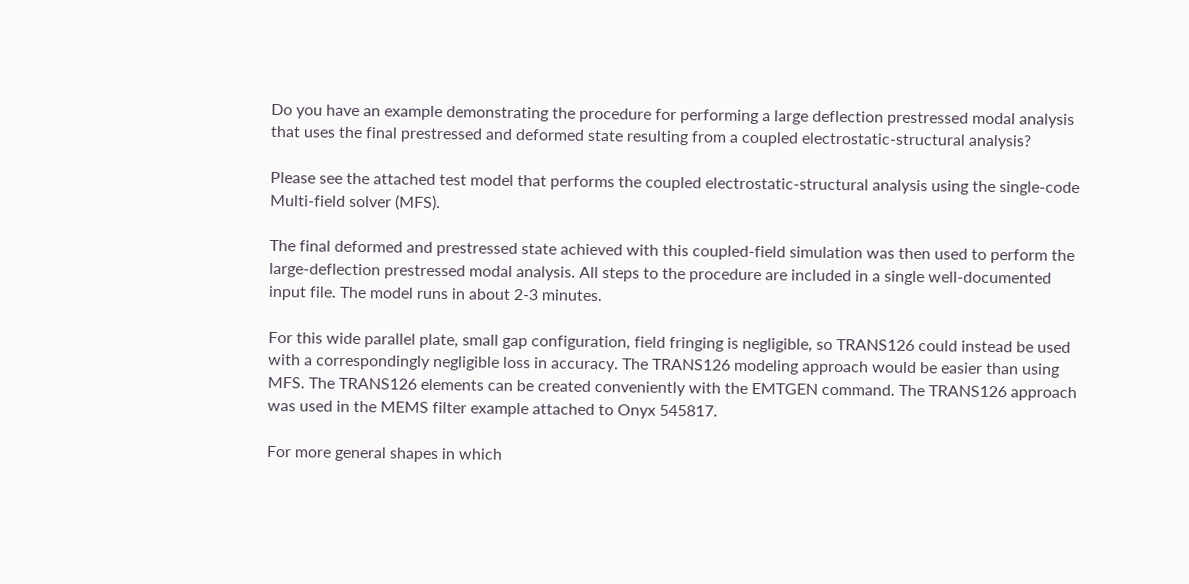Do you have an example demonstrating the procedure for performing a large deflection prestressed modal analysis that uses the final prestressed and deformed state resulting from a coupled electrostatic-structural analysis?

Please see the attached test model that performs the coupled electrostatic-structural analysis using the single-code Multi-field solver (MFS).

The final deformed and prestressed state achieved with this coupled-field simulation was then used to perform the large-deflection prestressed modal analysis. All steps to the procedure are included in a single well-documented input file. The model runs in about 2-3 minutes.

For this wide parallel plate, small gap configuration, field fringing is negligible, so TRANS126 could instead be used with a correspondingly negligible loss in accuracy. The TRANS126 modeling approach would be easier than using MFS. The TRANS126 elements can be created conveniently with the EMTGEN command. The TRANS126 approach was used in the MEMS filter example attached to Onyx 545817.

For more general shapes in which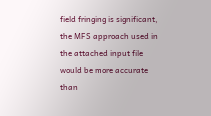field fringing is significant, the MFS approach used in the attached input file would be more accurate than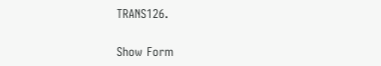TRANS126.

Show Form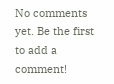No comments yet. Be the first to add a comment!